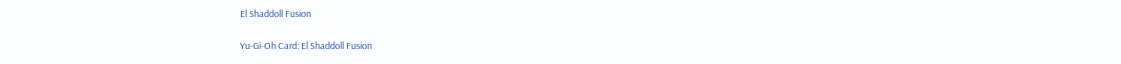El Shaddoll Fusion

Yu-Gi-Oh Card: El Shaddoll Fusion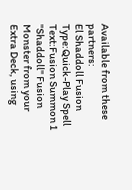Available from these partners:
El Shaddoll Fusion
Type:Quick-Play Spell
Text:Fusion Summon 1 "Shaddoll" Fusion Monster from your Extra Deck, using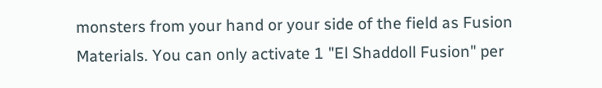monsters from your hand or your side of the field as Fusion Materials. You can only activate 1 "El Shaddoll Fusion" per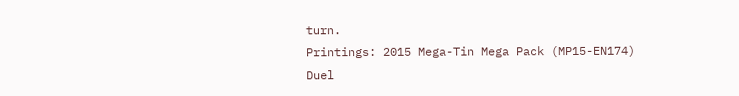turn.
Printings: 2015 Mega-Tin Mega Pack (MP15-EN174)
Duel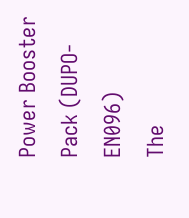Power Booster Pack (DUPO-EN096)
The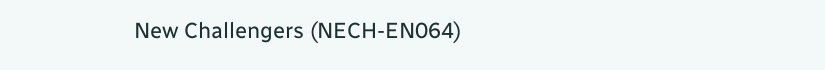New Challengers (NECH-EN064)